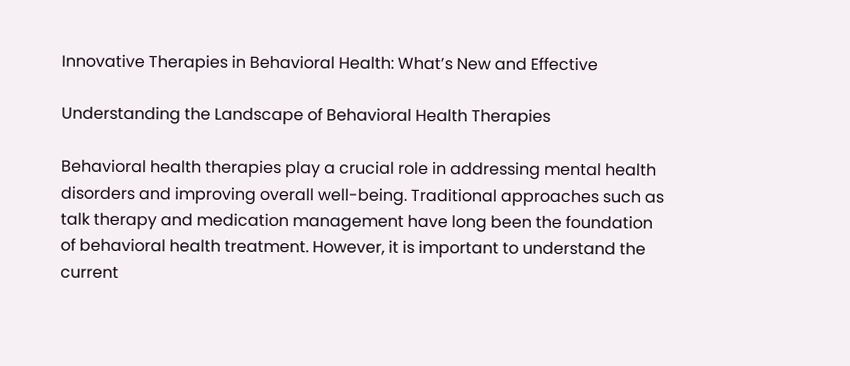Innovative Therapies in Behavioral Health: What’s New and Effective

Understanding the Landscape of Behavioral Health Therapies

Behavioral health therapies play a crucial role in addressing mental health disorders and improving overall well-being. Traditional approaches such as talk therapy and medication management have long been the foundation of behavioral health treatment. However, it is important to understand the current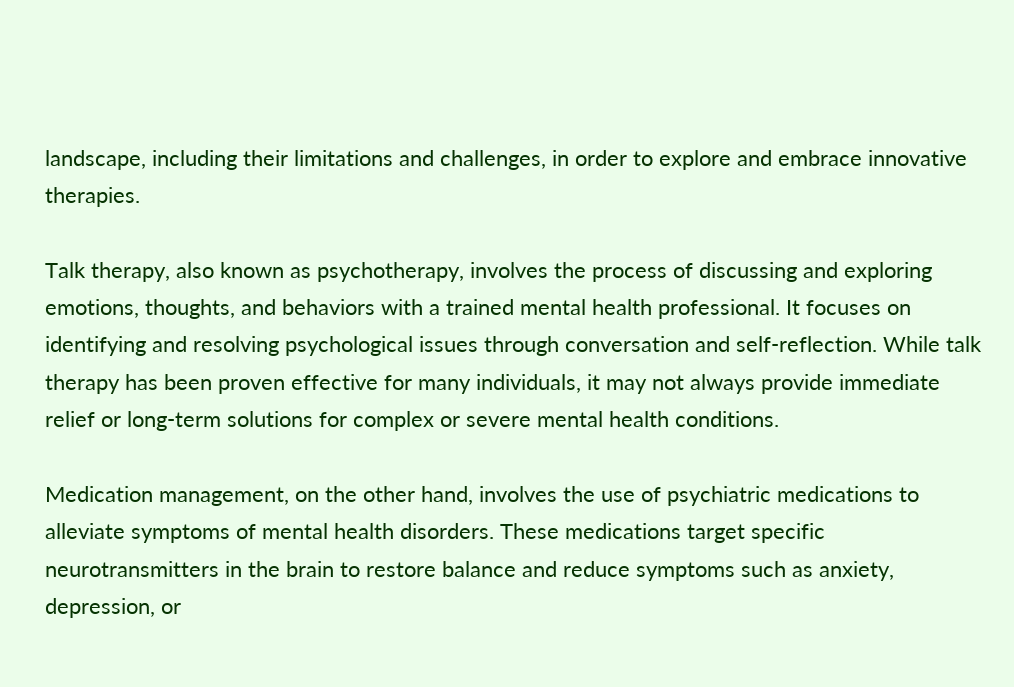landscape, including their limitations and challenges, in order to explore and embrace innovative therapies.

Talk therapy, also known as psychotherapy, involves the process of discussing and exploring emotions, thoughts, and behaviors with a trained mental health professional. It focuses on identifying and resolving psychological issues through conversation and self-reflection. While talk therapy has been proven effective for many individuals, it may not always provide immediate relief or long-term solutions for complex or severe mental health conditions.

Medication management, on the other hand, involves the use of psychiatric medications to alleviate symptoms of mental health disorders. These medications target specific neurotransmitters in the brain to restore balance and reduce symptoms such as anxiety, depression, or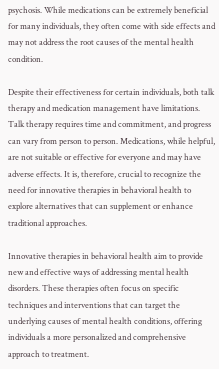psychosis. While medications can be extremely beneficial for many individuals, they often come with side effects and may not address the root causes of the mental health condition.

Despite their effectiveness for certain individuals, both talk therapy and medication management have limitations. Talk therapy requires time and commitment, and progress can vary from person to person. Medications, while helpful, are not suitable or effective for everyone and may have adverse effects. It is, therefore, crucial to recognize the need for innovative therapies in behavioral health to explore alternatives that can supplement or enhance traditional approaches.

Innovative therapies in behavioral health aim to provide new and effective ways of addressing mental health disorders. These therapies often focus on specific techniques and interventions that can target the underlying causes of mental health conditions, offering individuals a more personalized and comprehensive approach to treatment.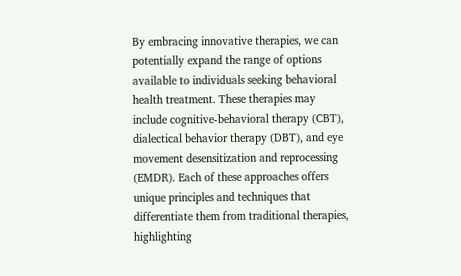By embracing innovative therapies, we can potentially expand the range of options available to individuals seeking behavioral health treatment. These therapies may include cognitive-behavioral therapy (CBT), dialectical behavior therapy (DBT), and eye movement desensitization and reprocessing (EMDR). Each of these approaches offers unique principles and techniques that differentiate them from traditional therapies, highlighting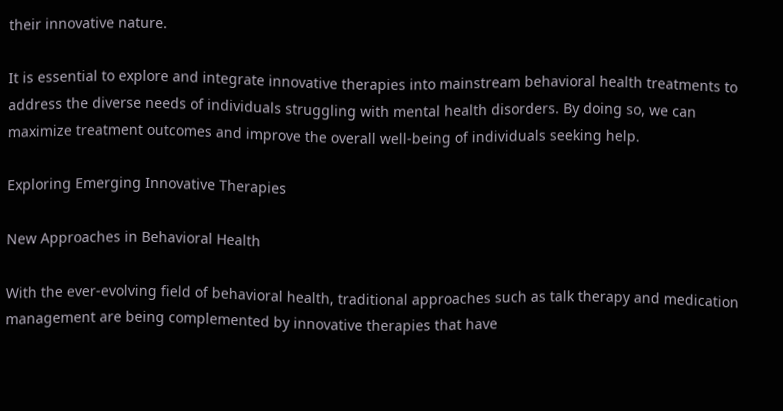their innovative nature.

It is essential to explore and integrate innovative therapies into mainstream behavioral health treatments to address the diverse needs of individuals struggling with mental health disorders. By doing so, we can maximize treatment outcomes and improve the overall well-being of individuals seeking help.

Exploring Emerging Innovative Therapies

New Approaches in Behavioral Health

With the ever-evolving field of behavioral health, traditional approaches such as talk therapy and medication management are being complemented by innovative therapies that have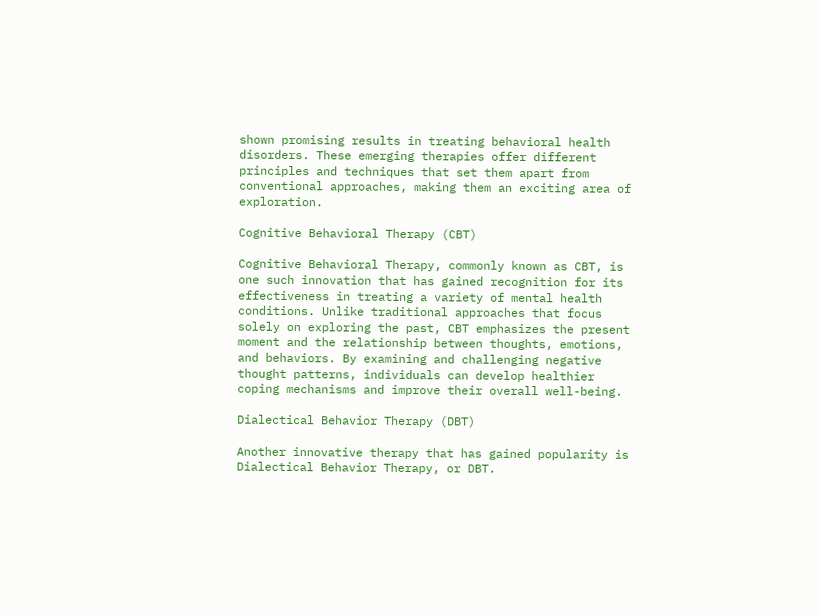shown promising results in treating behavioral health disorders. These emerging therapies offer different principles and techniques that set them apart from conventional approaches, making them an exciting area of exploration.

Cognitive Behavioral Therapy (CBT)

Cognitive Behavioral Therapy, commonly known as CBT, is one such innovation that has gained recognition for its effectiveness in treating a variety of mental health conditions. Unlike traditional approaches that focus solely on exploring the past, CBT emphasizes the present moment and the relationship between thoughts, emotions, and behaviors. By examining and challenging negative thought patterns, individuals can develop healthier coping mechanisms and improve their overall well-being.

Dialectical Behavior Therapy (DBT)

Another innovative therapy that has gained popularity is Dialectical Behavior Therapy, or DBT.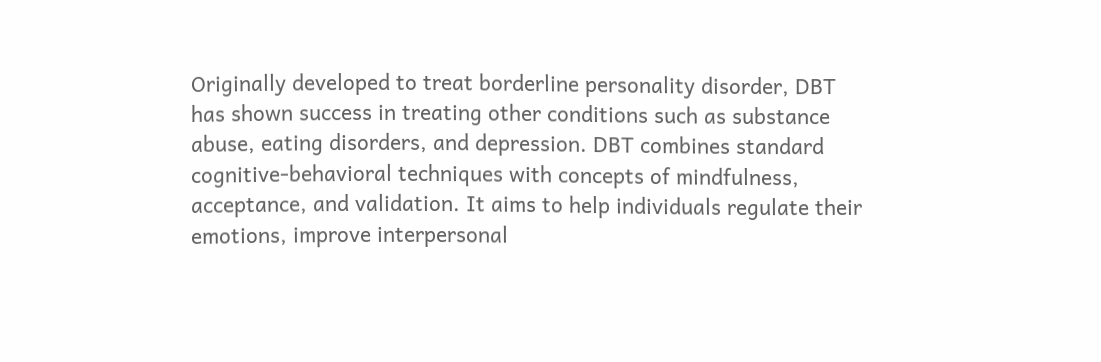Originally developed to treat borderline personality disorder, DBT has shown success in treating other conditions such as substance abuse, eating disorders, and depression. DBT combines standard cognitive-behavioral techniques with concepts of mindfulness, acceptance, and validation. It aims to help individuals regulate their emotions, improve interpersonal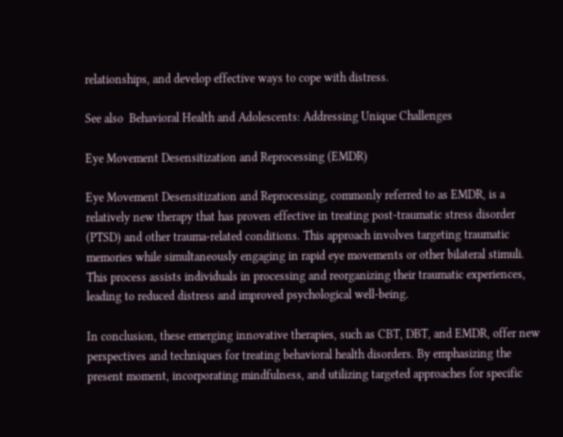relationships, and develop effective ways to cope with distress.

See also  Behavioral Health and Adolescents: Addressing Unique Challenges

Eye Movement Desensitization and Reprocessing (EMDR)

Eye Movement Desensitization and Reprocessing, commonly referred to as EMDR, is a relatively new therapy that has proven effective in treating post-traumatic stress disorder (PTSD) and other trauma-related conditions. This approach involves targeting traumatic memories while simultaneously engaging in rapid eye movements or other bilateral stimuli. This process assists individuals in processing and reorganizing their traumatic experiences, leading to reduced distress and improved psychological well-being.

In conclusion, these emerging innovative therapies, such as CBT, DBT, and EMDR, offer new perspectives and techniques for treating behavioral health disorders. By emphasizing the present moment, incorporating mindfulness, and utilizing targeted approaches for specific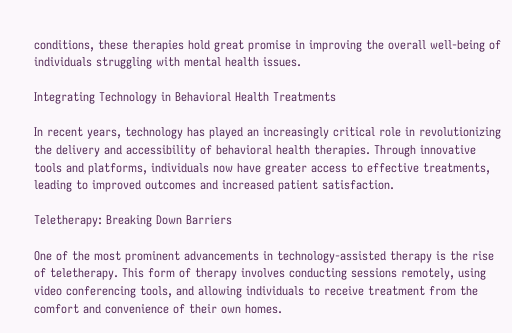conditions, these therapies hold great promise in improving the overall well-being of individuals struggling with mental health issues.

Integrating Technology in Behavioral Health Treatments

In recent years, technology has played an increasingly critical role in revolutionizing the delivery and accessibility of behavioral health therapies. Through innovative tools and platforms, individuals now have greater access to effective treatments, leading to improved outcomes and increased patient satisfaction.

Teletherapy: Breaking Down Barriers

One of the most prominent advancements in technology-assisted therapy is the rise of teletherapy. This form of therapy involves conducting sessions remotely, using video conferencing tools, and allowing individuals to receive treatment from the comfort and convenience of their own homes.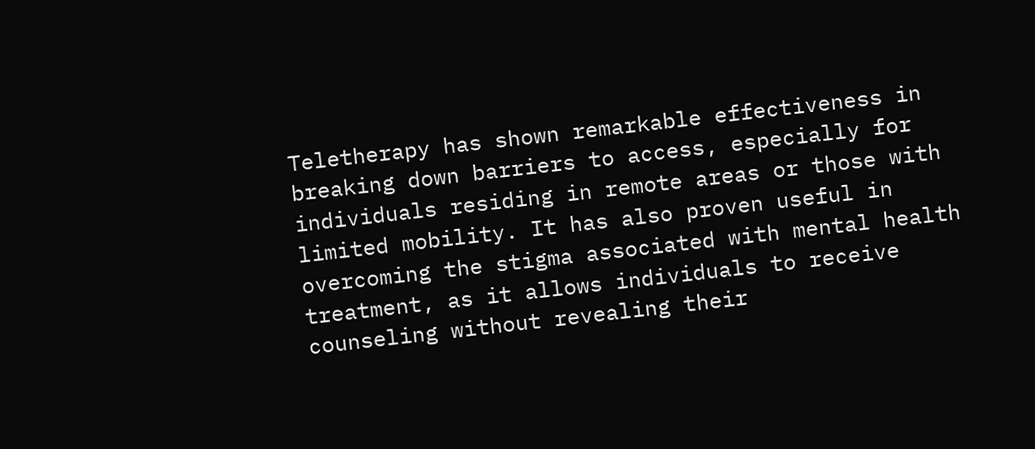Teletherapy has shown remarkable effectiveness in breaking down barriers to access, especially for individuals residing in remote areas or those with limited mobility. It has also proven useful in overcoming the stigma associated with mental health treatment, as it allows individuals to receive counseling without revealing their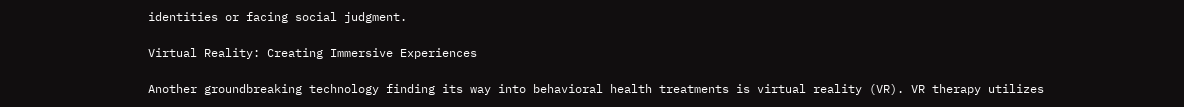identities or facing social judgment.

Virtual Reality: Creating Immersive Experiences

Another groundbreaking technology finding its way into behavioral health treatments is virtual reality (VR). VR therapy utilizes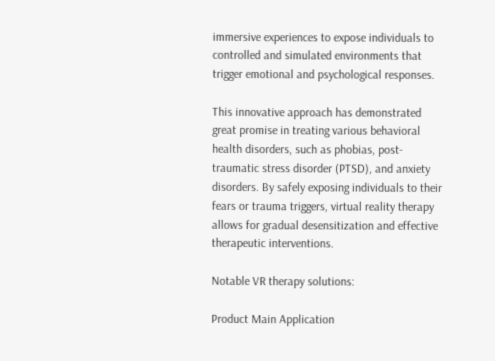immersive experiences to expose individuals to controlled and simulated environments that trigger emotional and psychological responses.

This innovative approach has demonstrated great promise in treating various behavioral health disorders, such as phobias, post-traumatic stress disorder (PTSD), and anxiety disorders. By safely exposing individuals to their fears or trauma triggers, virtual reality therapy allows for gradual desensitization and effective therapeutic interventions.

Notable VR therapy solutions:

Product Main Application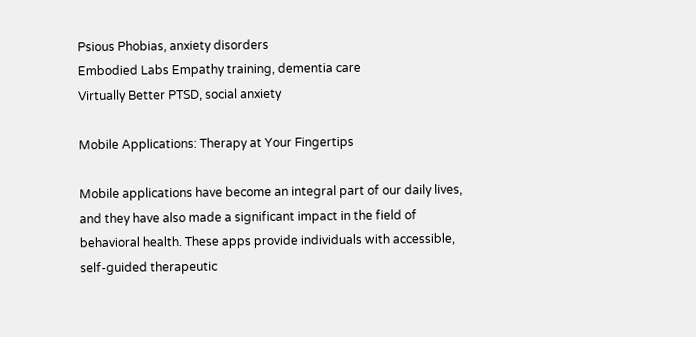Psious Phobias, anxiety disorders
Embodied Labs Empathy training, dementia care
Virtually Better PTSD, social anxiety

Mobile Applications: Therapy at Your Fingertips

Mobile applications have become an integral part of our daily lives, and they have also made a significant impact in the field of behavioral health. These apps provide individuals with accessible, self-guided therapeutic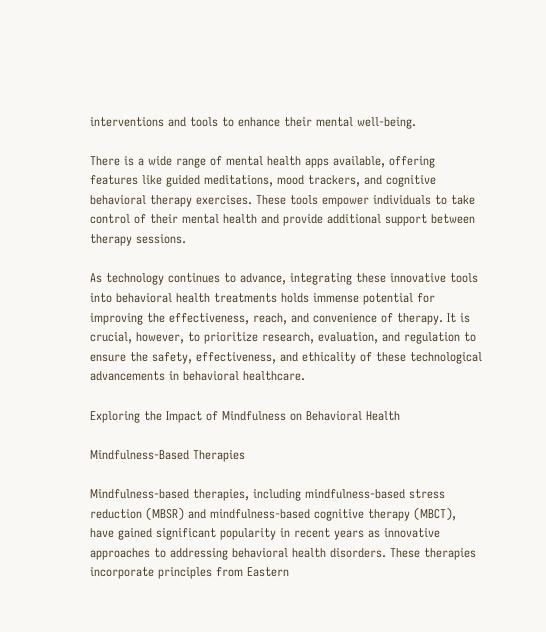interventions and tools to enhance their mental well-being.

There is a wide range of mental health apps available, offering features like guided meditations, mood trackers, and cognitive behavioral therapy exercises. These tools empower individuals to take control of their mental health and provide additional support between therapy sessions.

As technology continues to advance, integrating these innovative tools into behavioral health treatments holds immense potential for improving the effectiveness, reach, and convenience of therapy. It is crucial, however, to prioritize research, evaluation, and regulation to ensure the safety, effectiveness, and ethicality of these technological advancements in behavioral healthcare.

Exploring the Impact of Mindfulness on Behavioral Health

Mindfulness-Based Therapies

Mindfulness-based therapies, including mindfulness-based stress reduction (MBSR) and mindfulness-based cognitive therapy (MBCT), have gained significant popularity in recent years as innovative approaches to addressing behavioral health disorders. These therapies incorporate principles from Eastern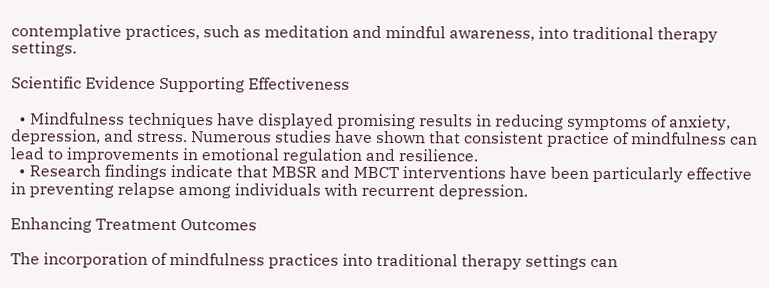contemplative practices, such as meditation and mindful awareness, into traditional therapy settings.

Scientific Evidence Supporting Effectiveness

  • Mindfulness techniques have displayed promising results in reducing symptoms of anxiety, depression, and stress. Numerous studies have shown that consistent practice of mindfulness can lead to improvements in emotional regulation and resilience.
  • Research findings indicate that MBSR and MBCT interventions have been particularly effective in preventing relapse among individuals with recurrent depression.

Enhancing Treatment Outcomes

The incorporation of mindfulness practices into traditional therapy settings can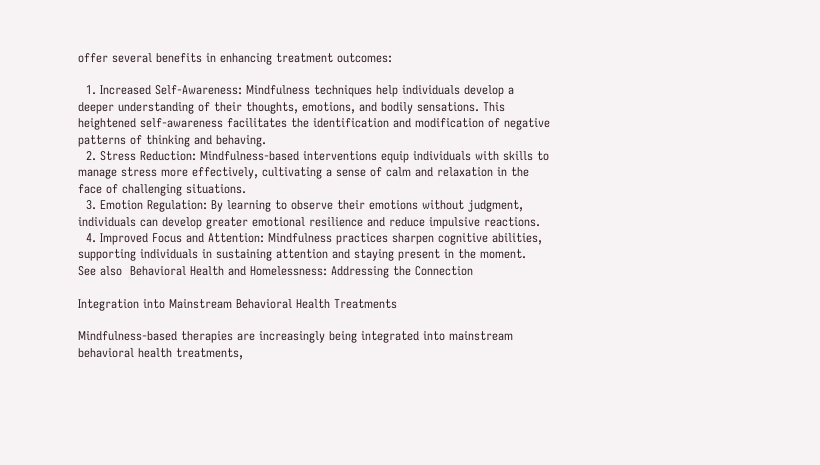offer several benefits in enhancing treatment outcomes:

  1. Increased Self-Awareness: Mindfulness techniques help individuals develop a deeper understanding of their thoughts, emotions, and bodily sensations. This heightened self-awareness facilitates the identification and modification of negative patterns of thinking and behaving.
  2. Stress Reduction: Mindfulness-based interventions equip individuals with skills to manage stress more effectively, cultivating a sense of calm and relaxation in the face of challenging situations.
  3. Emotion Regulation: By learning to observe their emotions without judgment, individuals can develop greater emotional resilience and reduce impulsive reactions.
  4. Improved Focus and Attention: Mindfulness practices sharpen cognitive abilities, supporting individuals in sustaining attention and staying present in the moment.
See also  Behavioral Health and Homelessness: Addressing the Connection

Integration into Mainstream Behavioral Health Treatments

Mindfulness-based therapies are increasingly being integrated into mainstream behavioral health treatments,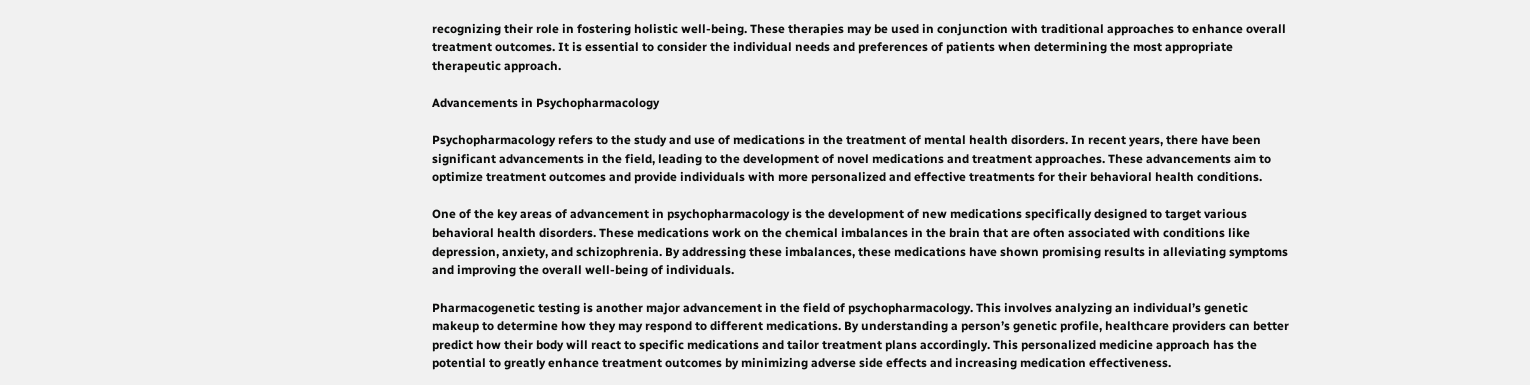recognizing their role in fostering holistic well-being. These therapies may be used in conjunction with traditional approaches to enhance overall treatment outcomes. It is essential to consider the individual needs and preferences of patients when determining the most appropriate therapeutic approach.

Advancements in Psychopharmacology

Psychopharmacology refers to the study and use of medications in the treatment of mental health disorders. In recent years, there have been significant advancements in the field, leading to the development of novel medications and treatment approaches. These advancements aim to optimize treatment outcomes and provide individuals with more personalized and effective treatments for their behavioral health conditions.

One of the key areas of advancement in psychopharmacology is the development of new medications specifically designed to target various behavioral health disorders. These medications work on the chemical imbalances in the brain that are often associated with conditions like depression, anxiety, and schizophrenia. By addressing these imbalances, these medications have shown promising results in alleviating symptoms and improving the overall well-being of individuals.

Pharmacogenetic testing is another major advancement in the field of psychopharmacology. This involves analyzing an individual’s genetic makeup to determine how they may respond to different medications. By understanding a person’s genetic profile, healthcare providers can better predict how their body will react to specific medications and tailor treatment plans accordingly. This personalized medicine approach has the potential to greatly enhance treatment outcomes by minimizing adverse side effects and increasing medication effectiveness.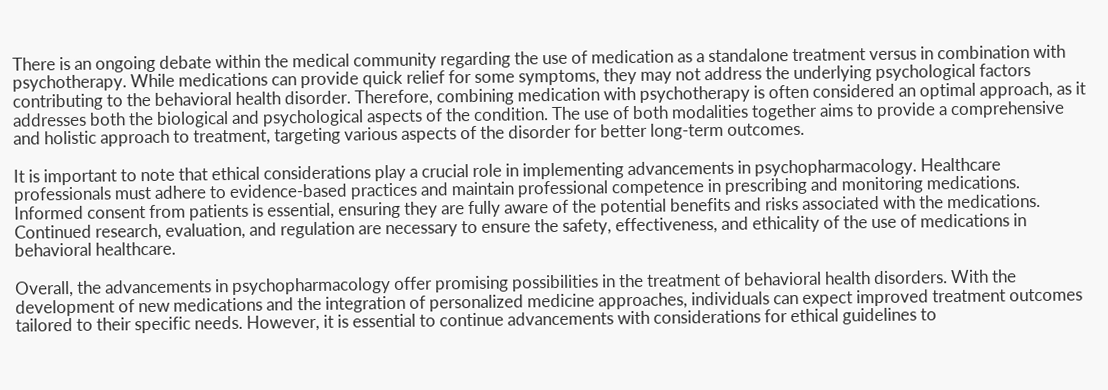There is an ongoing debate within the medical community regarding the use of medication as a standalone treatment versus in combination with psychotherapy. While medications can provide quick relief for some symptoms, they may not address the underlying psychological factors contributing to the behavioral health disorder. Therefore, combining medication with psychotherapy is often considered an optimal approach, as it addresses both the biological and psychological aspects of the condition. The use of both modalities together aims to provide a comprehensive and holistic approach to treatment, targeting various aspects of the disorder for better long-term outcomes.

It is important to note that ethical considerations play a crucial role in implementing advancements in psychopharmacology. Healthcare professionals must adhere to evidence-based practices and maintain professional competence in prescribing and monitoring medications. Informed consent from patients is essential, ensuring they are fully aware of the potential benefits and risks associated with the medications. Continued research, evaluation, and regulation are necessary to ensure the safety, effectiveness, and ethicality of the use of medications in behavioral healthcare.

Overall, the advancements in psychopharmacology offer promising possibilities in the treatment of behavioral health disorders. With the development of new medications and the integration of personalized medicine approaches, individuals can expect improved treatment outcomes tailored to their specific needs. However, it is essential to continue advancements with considerations for ethical guidelines to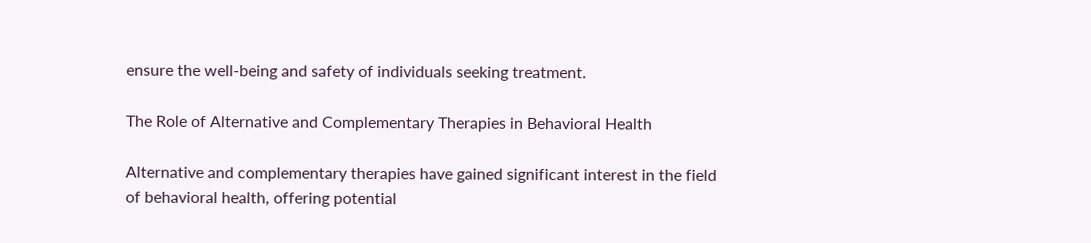ensure the well-being and safety of individuals seeking treatment.

The Role of Alternative and Complementary Therapies in Behavioral Health

Alternative and complementary therapies have gained significant interest in the field of behavioral health, offering potential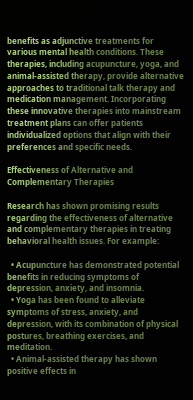benefits as adjunctive treatments for various mental health conditions. These therapies, including acupuncture, yoga, and animal-assisted therapy, provide alternative approaches to traditional talk therapy and medication management. Incorporating these innovative therapies into mainstream treatment plans can offer patients individualized options that align with their preferences and specific needs.

Effectiveness of Alternative and Complementary Therapies

Research has shown promising results regarding the effectiveness of alternative and complementary therapies in treating behavioral health issues. For example:

  • Acupuncture has demonstrated potential benefits in reducing symptoms of depression, anxiety, and insomnia.
  • Yoga has been found to alleviate symptoms of stress, anxiety, and depression, with its combination of physical postures, breathing exercises, and meditation.
  • Animal-assisted therapy has shown positive effects in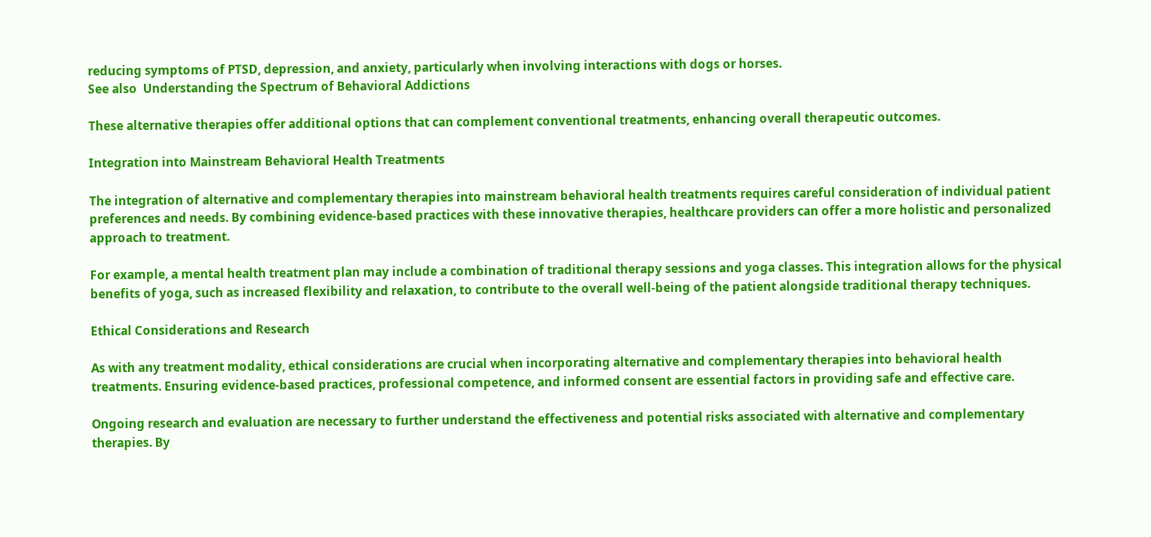reducing symptoms of PTSD, depression, and anxiety, particularly when involving interactions with dogs or horses.
See also  Understanding the Spectrum of Behavioral Addictions

These alternative therapies offer additional options that can complement conventional treatments, enhancing overall therapeutic outcomes.

Integration into Mainstream Behavioral Health Treatments

The integration of alternative and complementary therapies into mainstream behavioral health treatments requires careful consideration of individual patient preferences and needs. By combining evidence-based practices with these innovative therapies, healthcare providers can offer a more holistic and personalized approach to treatment.

For example, a mental health treatment plan may include a combination of traditional therapy sessions and yoga classes. This integration allows for the physical benefits of yoga, such as increased flexibility and relaxation, to contribute to the overall well-being of the patient alongside traditional therapy techniques.

Ethical Considerations and Research

As with any treatment modality, ethical considerations are crucial when incorporating alternative and complementary therapies into behavioral health treatments. Ensuring evidence-based practices, professional competence, and informed consent are essential factors in providing safe and effective care.

Ongoing research and evaluation are necessary to further understand the effectiveness and potential risks associated with alternative and complementary therapies. By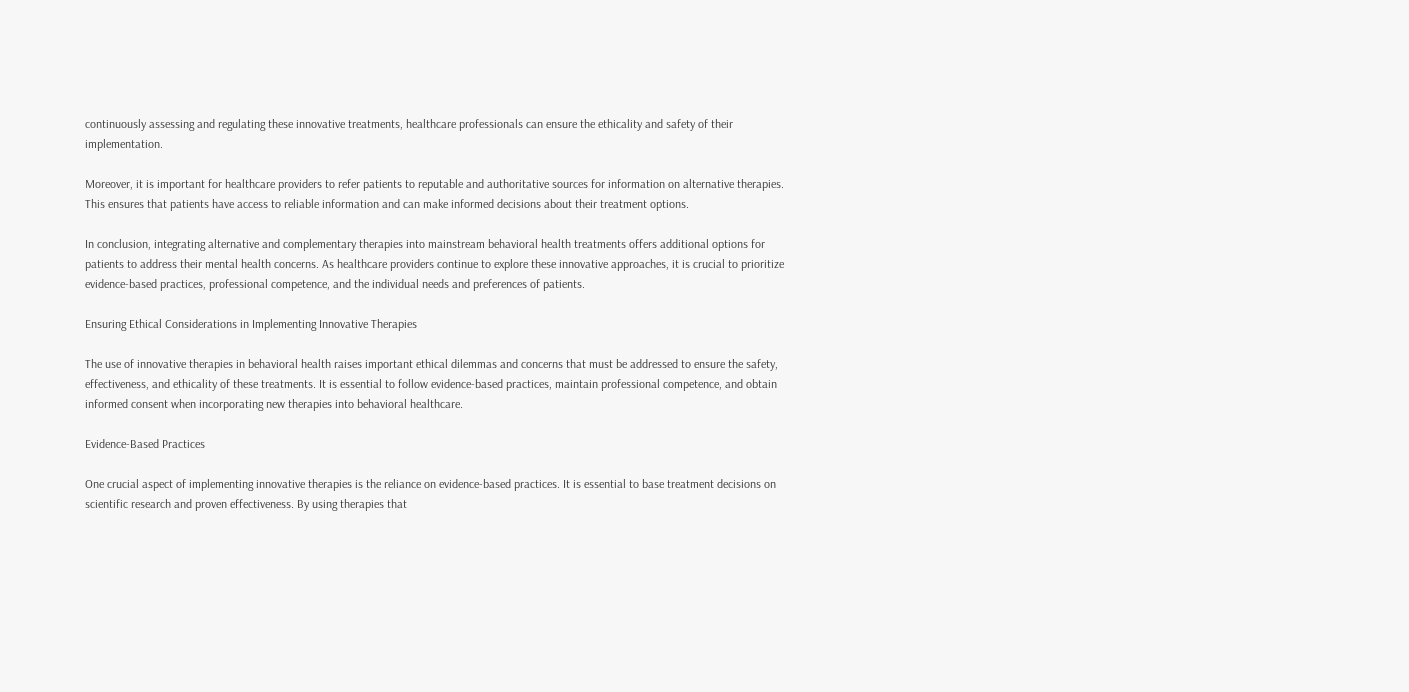continuously assessing and regulating these innovative treatments, healthcare professionals can ensure the ethicality and safety of their implementation.

Moreover, it is important for healthcare providers to refer patients to reputable and authoritative sources for information on alternative therapies. This ensures that patients have access to reliable information and can make informed decisions about their treatment options.

In conclusion, integrating alternative and complementary therapies into mainstream behavioral health treatments offers additional options for patients to address their mental health concerns. As healthcare providers continue to explore these innovative approaches, it is crucial to prioritize evidence-based practices, professional competence, and the individual needs and preferences of patients.

Ensuring Ethical Considerations in Implementing Innovative Therapies

The use of innovative therapies in behavioral health raises important ethical dilemmas and concerns that must be addressed to ensure the safety, effectiveness, and ethicality of these treatments. It is essential to follow evidence-based practices, maintain professional competence, and obtain informed consent when incorporating new therapies into behavioral healthcare.

Evidence-Based Practices

One crucial aspect of implementing innovative therapies is the reliance on evidence-based practices. It is essential to base treatment decisions on scientific research and proven effectiveness. By using therapies that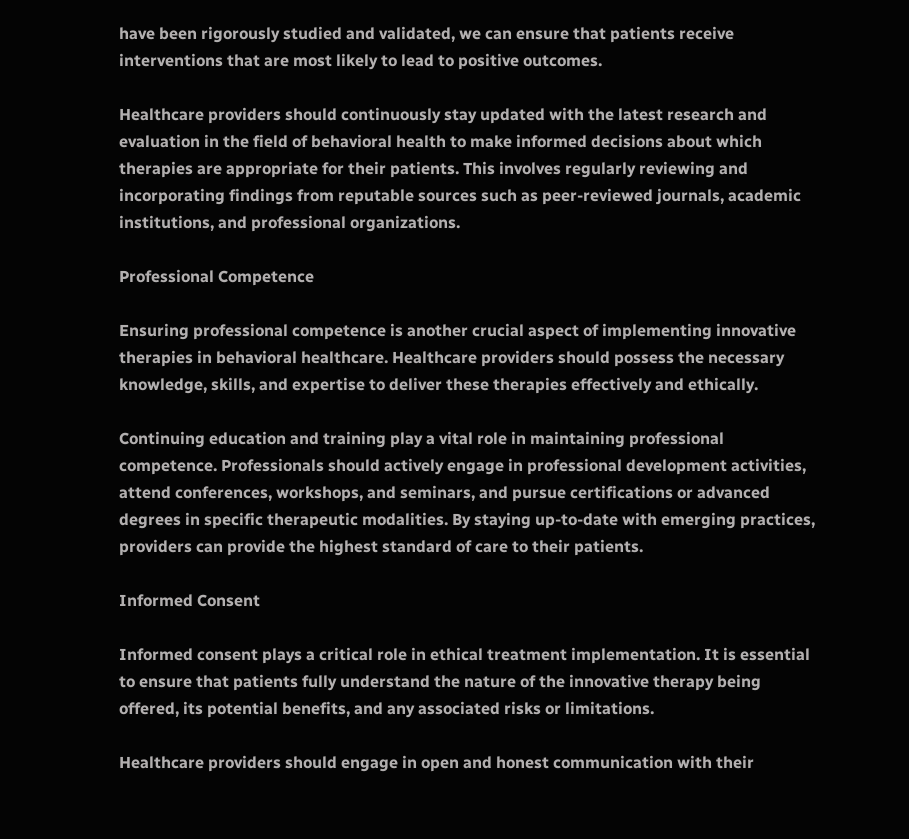have been rigorously studied and validated, we can ensure that patients receive interventions that are most likely to lead to positive outcomes.

Healthcare providers should continuously stay updated with the latest research and evaluation in the field of behavioral health to make informed decisions about which therapies are appropriate for their patients. This involves regularly reviewing and incorporating findings from reputable sources such as peer-reviewed journals, academic institutions, and professional organizations.

Professional Competence

Ensuring professional competence is another crucial aspect of implementing innovative therapies in behavioral healthcare. Healthcare providers should possess the necessary knowledge, skills, and expertise to deliver these therapies effectively and ethically.

Continuing education and training play a vital role in maintaining professional competence. Professionals should actively engage in professional development activities, attend conferences, workshops, and seminars, and pursue certifications or advanced degrees in specific therapeutic modalities. By staying up-to-date with emerging practices, providers can provide the highest standard of care to their patients.

Informed Consent

Informed consent plays a critical role in ethical treatment implementation. It is essential to ensure that patients fully understand the nature of the innovative therapy being offered, its potential benefits, and any associated risks or limitations.

Healthcare providers should engage in open and honest communication with their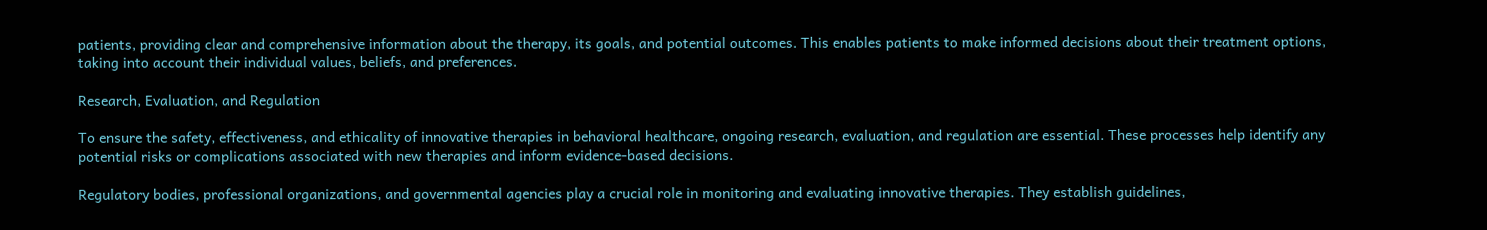patients, providing clear and comprehensive information about the therapy, its goals, and potential outcomes. This enables patients to make informed decisions about their treatment options, taking into account their individual values, beliefs, and preferences.

Research, Evaluation, and Regulation

To ensure the safety, effectiveness, and ethicality of innovative therapies in behavioral healthcare, ongoing research, evaluation, and regulation are essential. These processes help identify any potential risks or complications associated with new therapies and inform evidence-based decisions.

Regulatory bodies, professional organizations, and governmental agencies play a crucial role in monitoring and evaluating innovative therapies. They establish guidelines,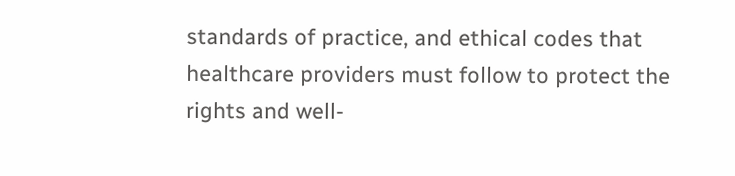standards of practice, and ethical codes that healthcare providers must follow to protect the rights and well-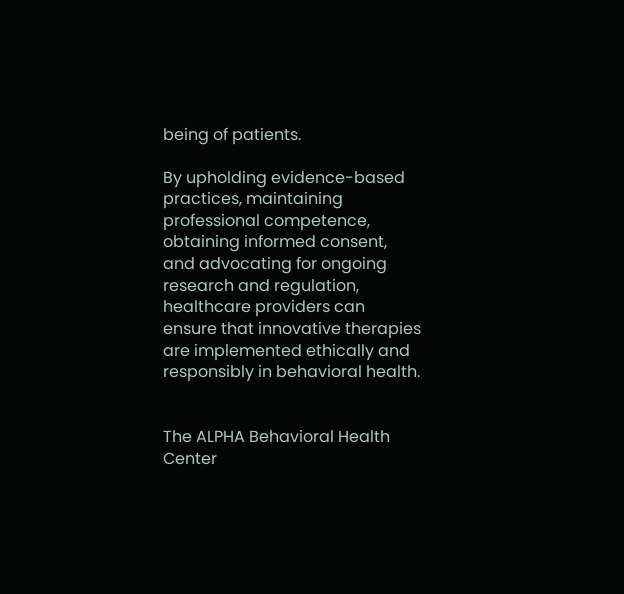being of patients.

By upholding evidence-based practices, maintaining professional competence, obtaining informed consent, and advocating for ongoing research and regulation, healthcare providers can ensure that innovative therapies are implemented ethically and responsibly in behavioral health.


The ALPHA Behavioral Health Center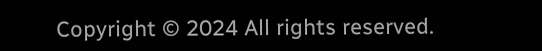Copyright © 2024 All rights reserved.